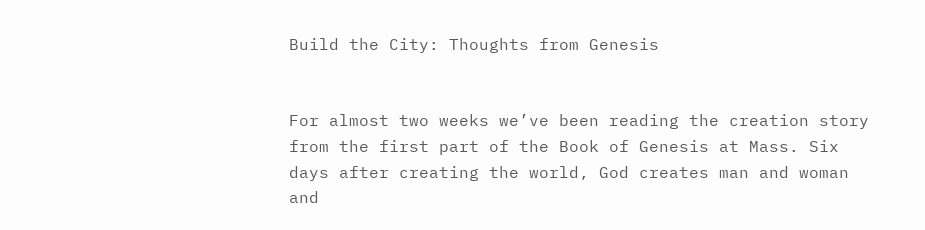Build the City: Thoughts from Genesis


For almost two weeks we’ve been reading the creation story from the first part of the Book of Genesis at Mass. Six days after creating the world, God creates man and woman and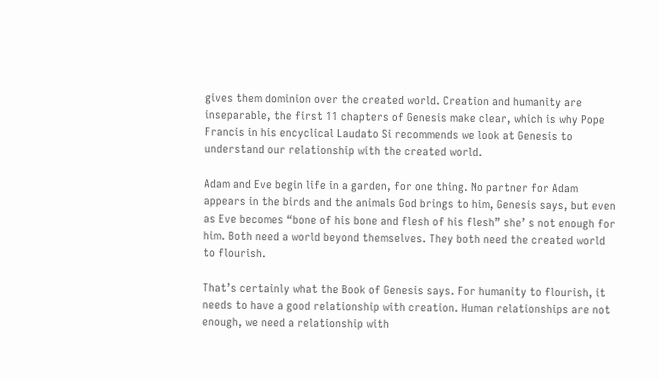gives them dominion over the created world. Creation and humanity are inseparable, the first 11 chapters of Genesis make clear, which is why Pope Francis in his encyclical Laudato Si recommends we look at Genesis to understand our relationship with the created world.

Adam and Eve begin life in a garden, for one thing. No partner for Adam appears in the birds and the animals God brings to him, Genesis says, but even as Eve becomes “bone of his bone and flesh of his flesh” she’ s not enough for him. Both need a world beyond themselves. They both need the created world to flourish.

That’s certainly what the Book of Genesis says. For humanity to flourish, it needs to have a good relationship with creation. Human relationships are not enough, we need a relationship with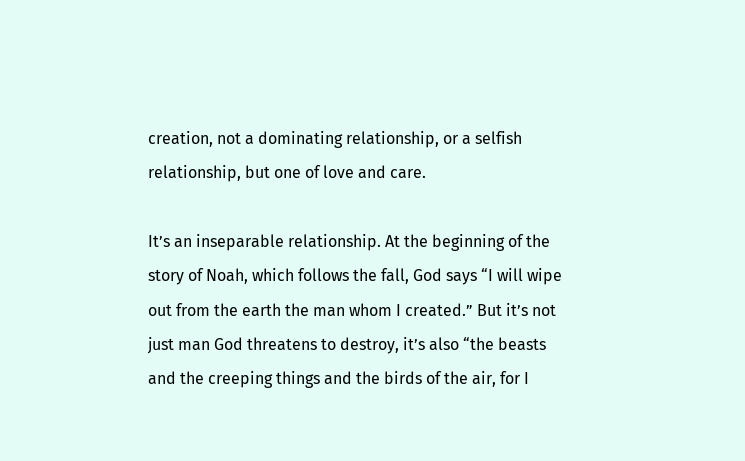creation, not a dominating relationship, or a selfish relationship, but one of love and care.

It’s an inseparable relationship. At the beginning of the story of Noah, which follows the fall, God says “I will wipe out from the earth the man whom I created.” But it’s not just man God threatens to destroy, it’s also “the beasts and the creeping things and the birds of the air, for I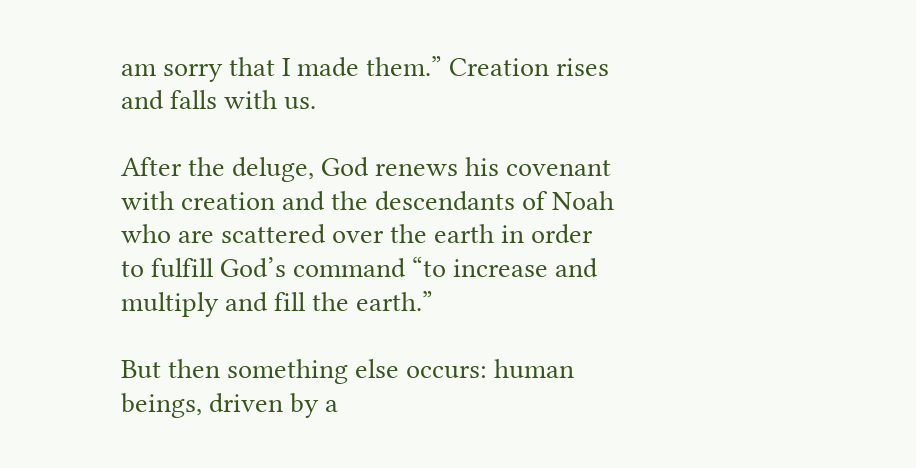am sorry that I made them.” Creation rises and falls with us.

After the deluge, God renews his covenant with creation and the descendants of Noah who are scattered over the earth in order to fulfill God’s command “to increase and multiply and fill the earth.”

But then something else occurs: human beings, driven by a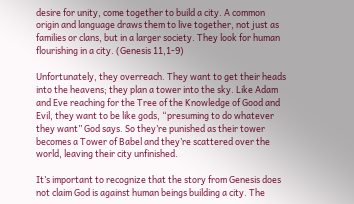desire for unity, come together to build a city. A common origin and language draws them to live together, not just as families or clans, but in a larger society. They look for human flourishing in a city. (Genesis 11,1-9)

Unfortunately, they overreach. They want to get their heads into the heavens; they plan a tower into the sky. Like Adam and Eve reaching for the Tree of the Knowledge of Good and Evil, they want to be like gods, “presuming to do whatever they want” God says. So they’re punished as their tower becomes a Tower of Babel and they’re scattered over the world, leaving their city unfinished.

It’s important to recognize that the story from Genesis does not claim God is against human beings building a city. The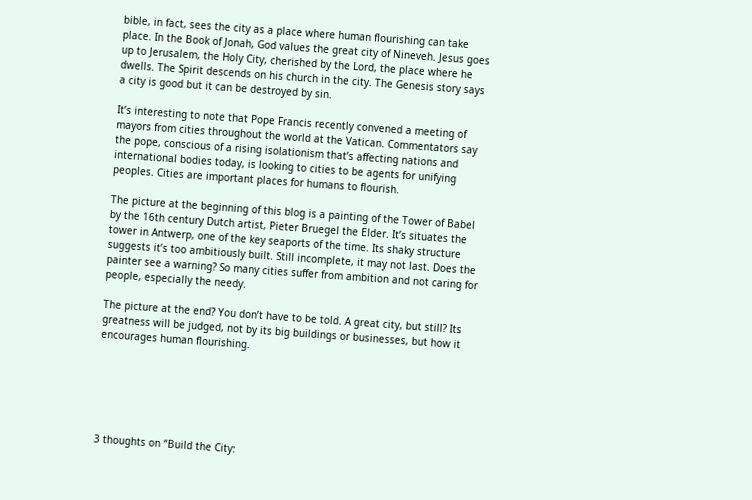bible, in fact, sees the city as a place where human flourishing can take place. In the Book of Jonah, God values the great city of Nineveh. Jesus goes up to Jerusalem, the Holy City, cherished by the Lord, the place where he dwells. The Spirit descends on his church in the city. The Genesis story says a city is good but it can be destroyed by sin.

It’s interesting to note that Pope Francis recently convened a meeting of mayors from cities throughout the world at the Vatican. Commentators say the pope, conscious of a rising isolationism that’s affecting nations and international bodies today, is looking to cities to be agents for unifying peoples. Cities are important places for humans to flourish.

The picture at the beginning of this blog is a painting of the Tower of Babel by the 16th century Dutch artist, Pieter Bruegel the Elder. It’s situates the tower in Antwerp, one of the key seaports of the time. Its shaky structure suggests it’s too ambitiously built. Still incomplete, it may not last. Does the painter see a warning? So many cities suffer from ambition and not caring for people, especially the needy.

The picture at the end? You don’t have to be told. A great city, but still? Its greatness will be judged, not by its big buildings or businesses, but how it encourages human flourishing.






3 thoughts on “Build the City: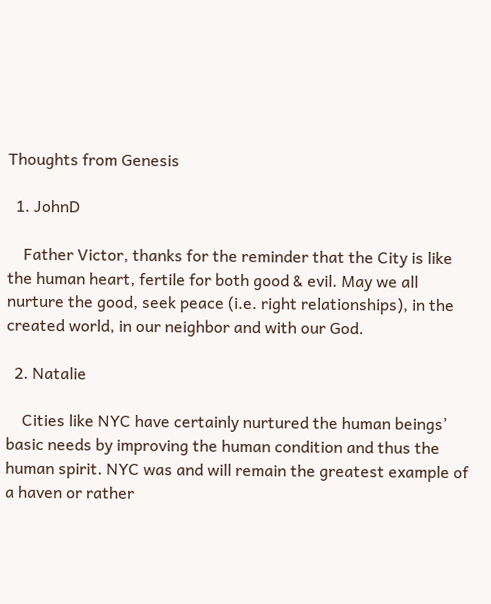Thoughts from Genesis

  1. JohnD

    Father Victor, thanks for the reminder that the City is like the human heart, fertile for both good & evil. May we all nurture the good, seek peace (i.e. right relationships), in the created world, in our neighbor and with our God.

  2. Natalie

    Cities like NYC have certainly nurtured the human beings’ basic needs by improving the human condition and thus the human spirit. NYC was and will remain the greatest example of a haven or rather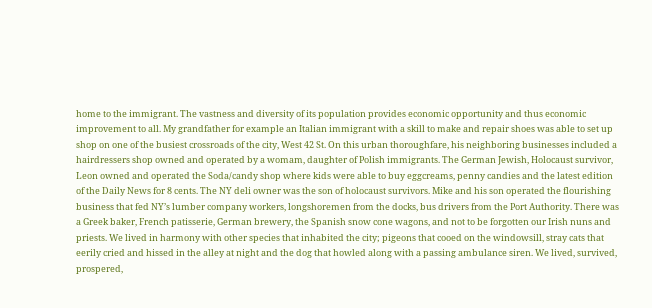home to the immigrant. The vastness and diversity of its population provides economic opportunity and thus economic improvement to all. My grandfather for example an Italian immigrant with a skill to make and repair shoes was able to set up shop on one of the busiest crossroads of the city, West 42 St. On this urban thoroughfare, his neighboring businesses included a hairdressers shop owned and operated by a womam, daughter of Polish immigrants. The German Jewish, Holocaust survivor, Leon owned and operated the Soda/candy shop where kids were able to buy eggcreams, penny candies and the latest edition of the Daily News for 8 cents. The NY deli owner was the son of holocaust survivors. Mike and his son operated the flourishing business that fed NY’s lumber company workers, longshoremen from the docks, bus drivers from the Port Authority. There was a Greek baker, French patisserie, German brewery, the Spanish snow cone wagons, and not to be forgotten our Irish nuns and priests. We lived in harmony with other species that inhabited the city; pigeons that cooed on the windowsill, stray cats that eerily cried and hissed in the alley at night and the dog that howled along with a passing ambulance siren. We lived, survived, prospered,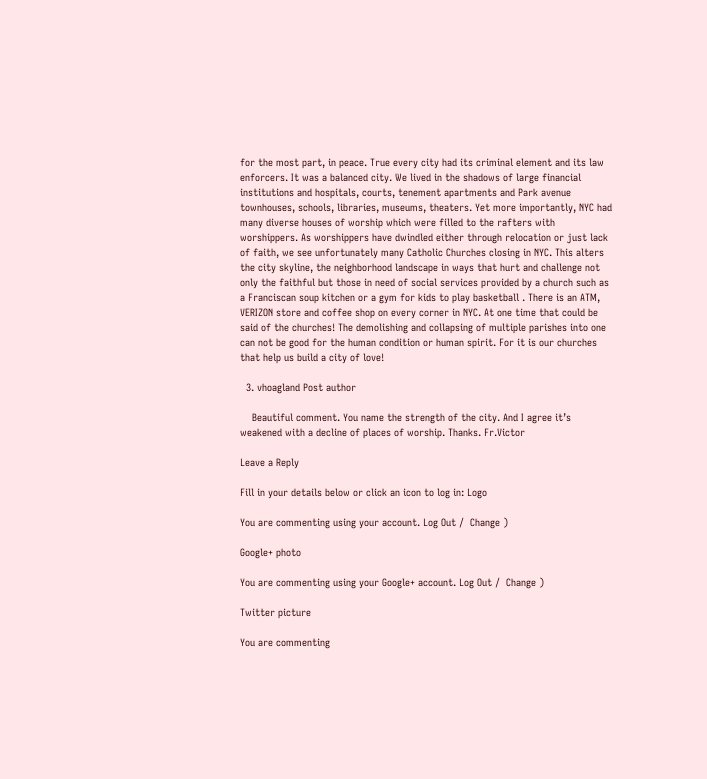for the most part, in peace. True every city had its criminal element and its law enforcers. It was a balanced city. We lived in the shadows of large financial institutions and hospitals, courts, tenement apartments and Park avenue townhouses, schools, libraries, museums, theaters. Yet more importantly, NYC had many diverse houses of worship which were filled to the rafters with worshippers. As worshippers have dwindled either through relocation or just lack of faith, we see unfortunately many Catholic Churches closing in NYC. This alters the city skyline, the neighborhood landscape in ways that hurt and challenge not only the faithful but those in need of social services provided by a church such as a Franciscan soup kitchen or a gym for kids to play basketball . There is an ATM, VERIZON store and coffee shop on every corner in NYC. At one time that could be said of the churches! The demolishing and collapsing of multiple parishes into one can not be good for the human condition or human spirit. For it is our churches that help us build a city of love!

  3. vhoagland Post author

    Beautiful comment. You name the strength of the city. And I agree it’s weakened with a decline of places of worship. Thanks. Fr.Victor

Leave a Reply

Fill in your details below or click an icon to log in: Logo

You are commenting using your account. Log Out /  Change )

Google+ photo

You are commenting using your Google+ account. Log Out /  Change )

Twitter picture

You are commenting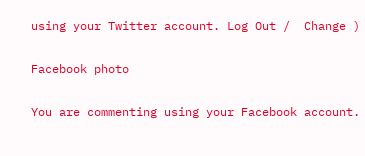using your Twitter account. Log Out /  Change )

Facebook photo

You are commenting using your Facebook account.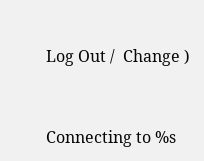Log Out /  Change )


Connecting to %s